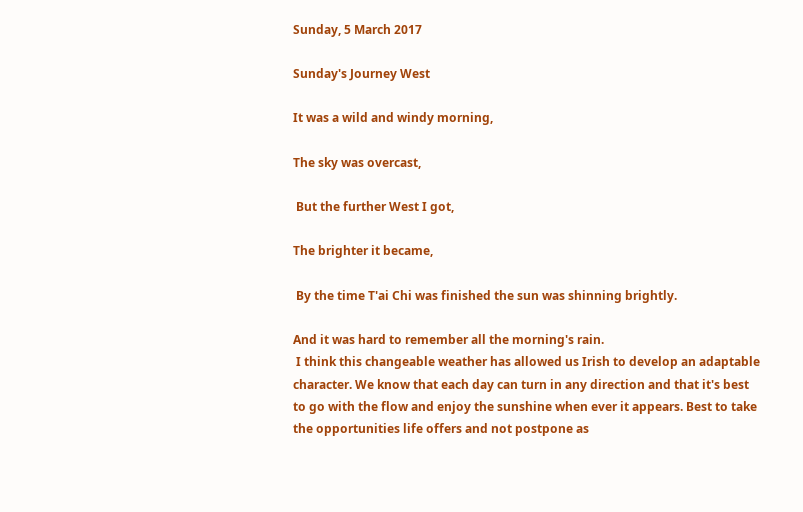Sunday, 5 March 2017

Sunday's Journey West

It was a wild and windy morning,

The sky was overcast,

 But the further West I got,

The brighter it became,

 By the time T'ai Chi was finished the sun was shinning brightly.

And it was hard to remember all the morning's rain.
 I think this changeable weather has allowed us Irish to develop an adaptable character. We know that each day can turn in any direction and that it's best to go with the flow and enjoy the sunshine when ever it appears. Best to take the opportunities life offers and not postpone as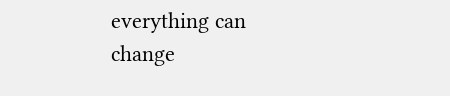everything can change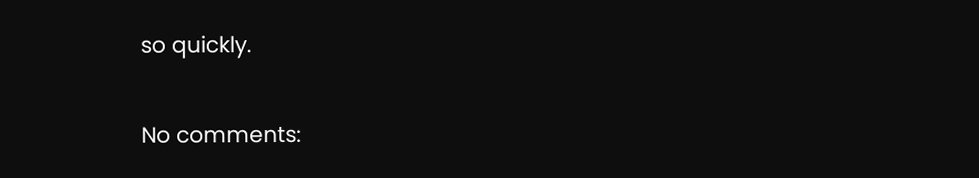so quickly.

No comments: